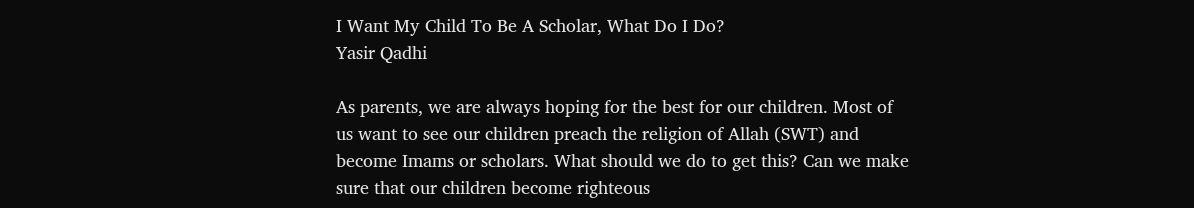I Want My Child To Be A Scholar, What Do I Do?
Yasir Qadhi

As parents, we are always hoping for the best for our children. Most of us want to see our children preach the religion of Allah (SWT) and become Imams or scholars. What should we do to get this? Can we make sure that our children become righteous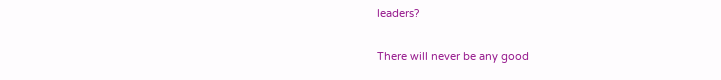leaders?

There will never be any good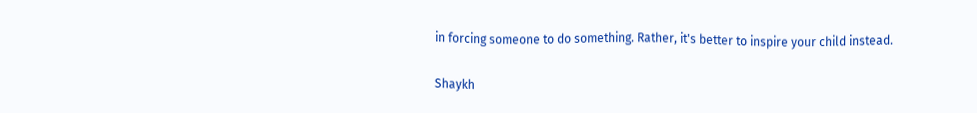in forcing someone to do something. Rather, it's better to inspire your child instead.

Shaykh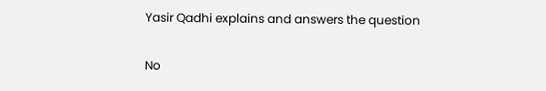Yasir Qadhi explains and answers the question

No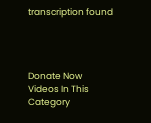transcription found




Donate Now
Videos In This Category